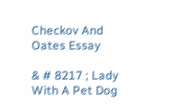Checkov And Oates Essay

& # 8217 ; Lady With A Pet Dog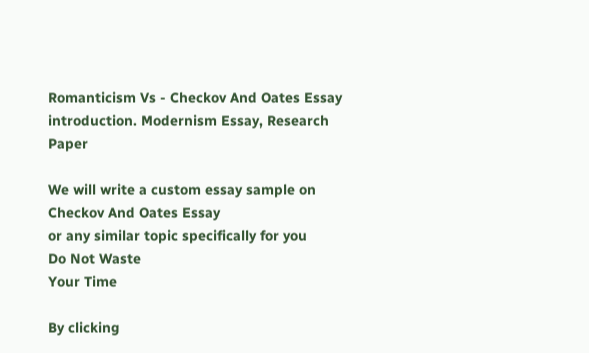Romanticism Vs - Checkov And Oates Essay introduction. Modernism Essay, Research Paper

We will write a custom essay sample on
Checkov And Oates Essay
or any similar topic specifically for you
Do Not Waste
Your Time

By clicking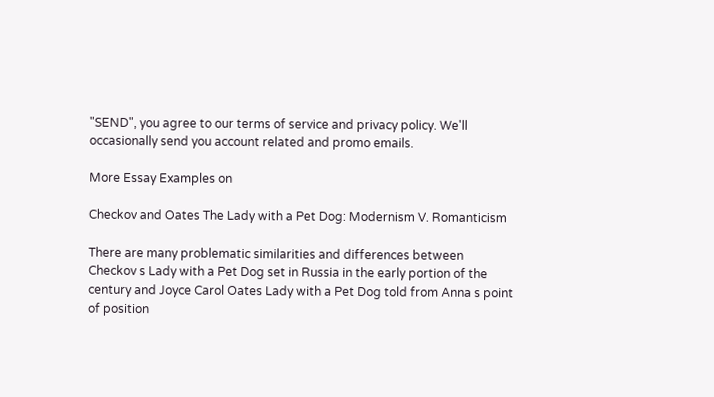"SEND", you agree to our terms of service and privacy policy. We'll occasionally send you account related and promo emails.

More Essay Examples on

Checkov and Oates The Lady with a Pet Dog: Modernism V. Romanticism

There are many problematic similarities and differences between Checkov s Lady with a Pet Dog set in Russia in the early portion of the century and Joyce Carol Oates Lady with a Pet Dog told from Anna s point of position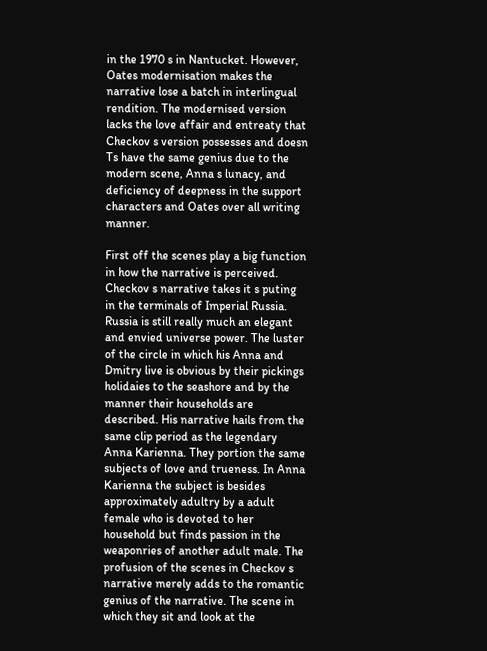in the 1970 s in Nantucket. However, Oates modernisation makes the narrative lose a batch in interlingual rendition. The modernised version lacks the love affair and entreaty that Checkov s version possesses and doesn Ts have the same genius due to the modern scene, Anna s lunacy, and deficiency of deepness in the support characters and Oates over all writing manner.

First off the scenes play a big function in how the narrative is perceived. Checkov s narrative takes it s puting in the terminals of Imperial Russia. Russia is still really much an elegant and envied universe power. The luster of the circle in which his Anna and Dmitry live is obvious by their pickings holidaies to the seashore and by the manner their households are described. His narrative hails from the same clip period as the legendary Anna Karienna. They portion the same subjects of love and trueness. In Anna Karienna the subject is besides approximately adultry by a adult female who is devoted to her household but finds passion in the weaponries of another adult male. The profusion of the scenes in Checkov s narrative merely adds to the romantic genius of the narrative. The scene in which they sit and look at the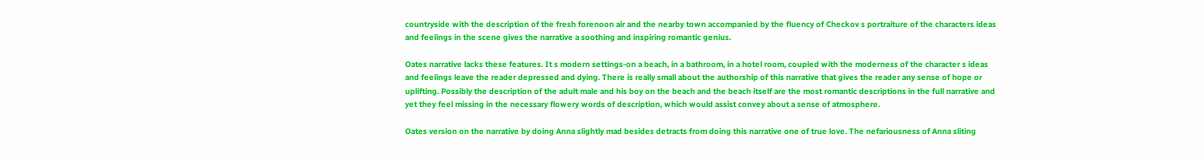countryside with the description of the fresh forenoon air and the nearby town accompanied by the fluency of Checkov s portraiture of the characters ideas and feelings in the scene gives the narrative a soothing and inspiring romantic genius.

Oates narrative lacks these features. It s modern settings-on a beach, in a bathroom, in a hotel room, coupled with the moderness of the character s ideas and feelings leave the reader depressed and dying. There is really small about the authorship of this narrative that gives the reader any sense of hope or uplifting. Possibly the description of the adult male and his boy on the beach and the beach itself are the most romantic descriptions in the full narrative and yet they feel missing in the necessary flowery words of description, which would assist convey about a sense of atmosphere.

Oates version on the narrative by doing Anna slightly mad besides detracts from doing this narrative one of true love. The nefariousness of Anna sliting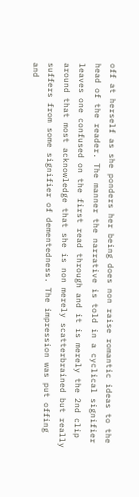off at herself as she ponders her being does non raise romantic ideas to the head of the reader. The manner the narrative is told in a cyclical signifier leaves one confused on the first read through and it is merely the 2nd clip around that most acknowledge that she is non merely scatterbrained but really suffers from some signifier of dementedness. The impression was put offing and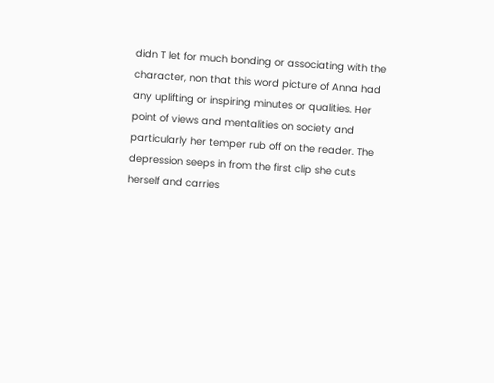didn T let for much bonding or associating with the character, non that this word picture of Anna had any uplifting or inspiring minutes or qualities. Her point of views and mentalities on society and particularly her temper rub off on the reader. The depression seeps in from the first clip she cuts herself and carries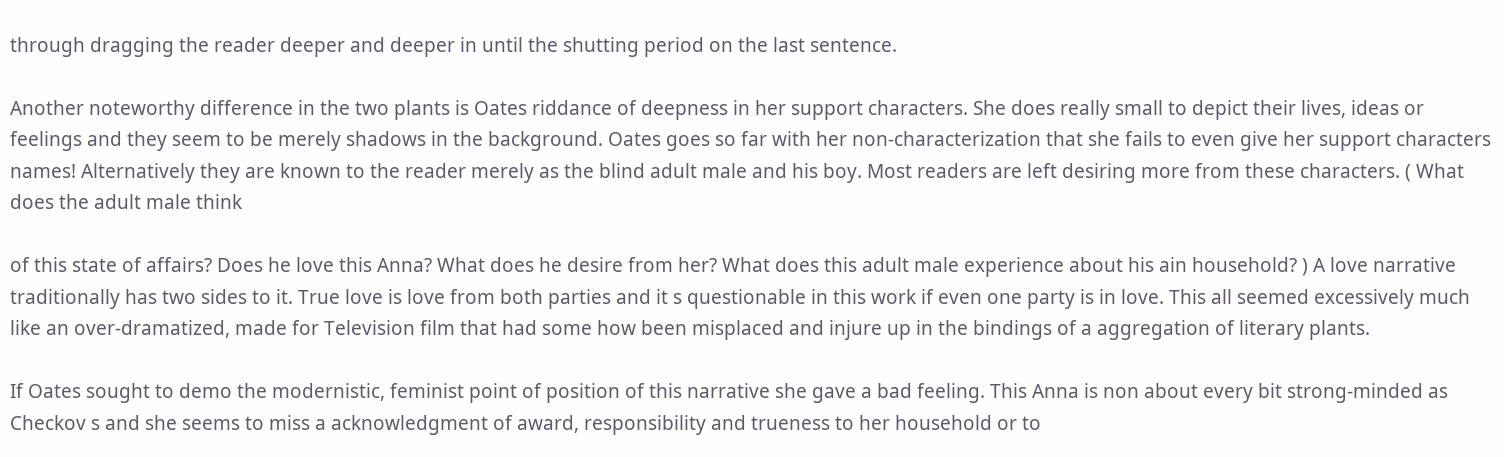through dragging the reader deeper and deeper in until the shutting period on the last sentence.

Another noteworthy difference in the two plants is Oates riddance of deepness in her support characters. She does really small to depict their lives, ideas or feelings and they seem to be merely shadows in the background. Oates goes so far with her non-characterization that she fails to even give her support characters names! Alternatively they are known to the reader merely as the blind adult male and his boy. Most readers are left desiring more from these characters. ( What does the adult male think

of this state of affairs? Does he love this Anna? What does he desire from her? What does this adult male experience about his ain household? ) A love narrative traditionally has two sides to it. True love is love from both parties and it s questionable in this work if even one party is in love. This all seemed excessively much like an over-dramatized, made for Television film that had some how been misplaced and injure up in the bindings of a aggregation of literary plants.

If Oates sought to demo the modernistic, feminist point of position of this narrative she gave a bad feeling. This Anna is non about every bit strong-minded as Checkov s and she seems to miss a acknowledgment of award, responsibility and trueness to her household or to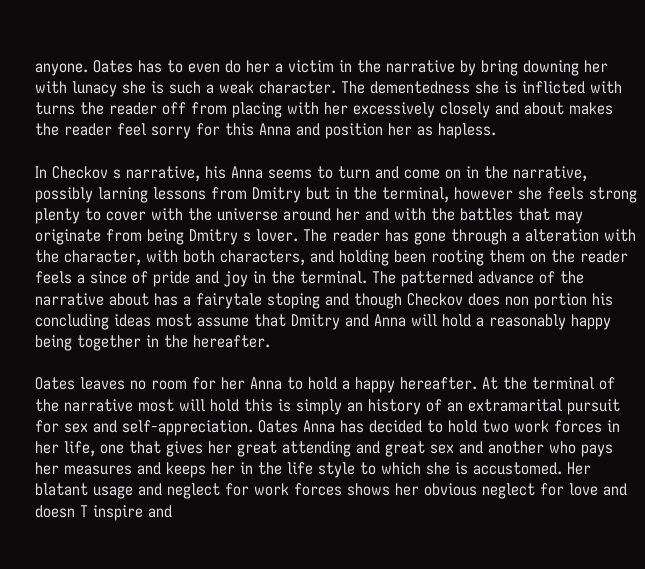anyone. Oates has to even do her a victim in the narrative by bring downing her with lunacy she is such a weak character. The dementedness she is inflicted with turns the reader off from placing with her excessively closely and about makes the reader feel sorry for this Anna and position her as hapless.

In Checkov s narrative, his Anna seems to turn and come on in the narrative, possibly larning lessons from Dmitry but in the terminal, however she feels strong plenty to cover with the universe around her and with the battles that may originate from being Dmitry s lover. The reader has gone through a alteration with the character, with both characters, and holding been rooting them on the reader feels a since of pride and joy in the terminal. The patterned advance of the narrative about has a fairytale stoping and though Checkov does non portion his concluding ideas most assume that Dmitry and Anna will hold a reasonably happy being together in the hereafter.

Oates leaves no room for her Anna to hold a happy hereafter. At the terminal of the narrative most will hold this is simply an history of an extramarital pursuit for sex and self-appreciation. Oates Anna has decided to hold two work forces in her life, one that gives her great attending and great sex and another who pays her measures and keeps her in the life style to which she is accustomed. Her blatant usage and neglect for work forces shows her obvious neglect for love and doesn T inspire and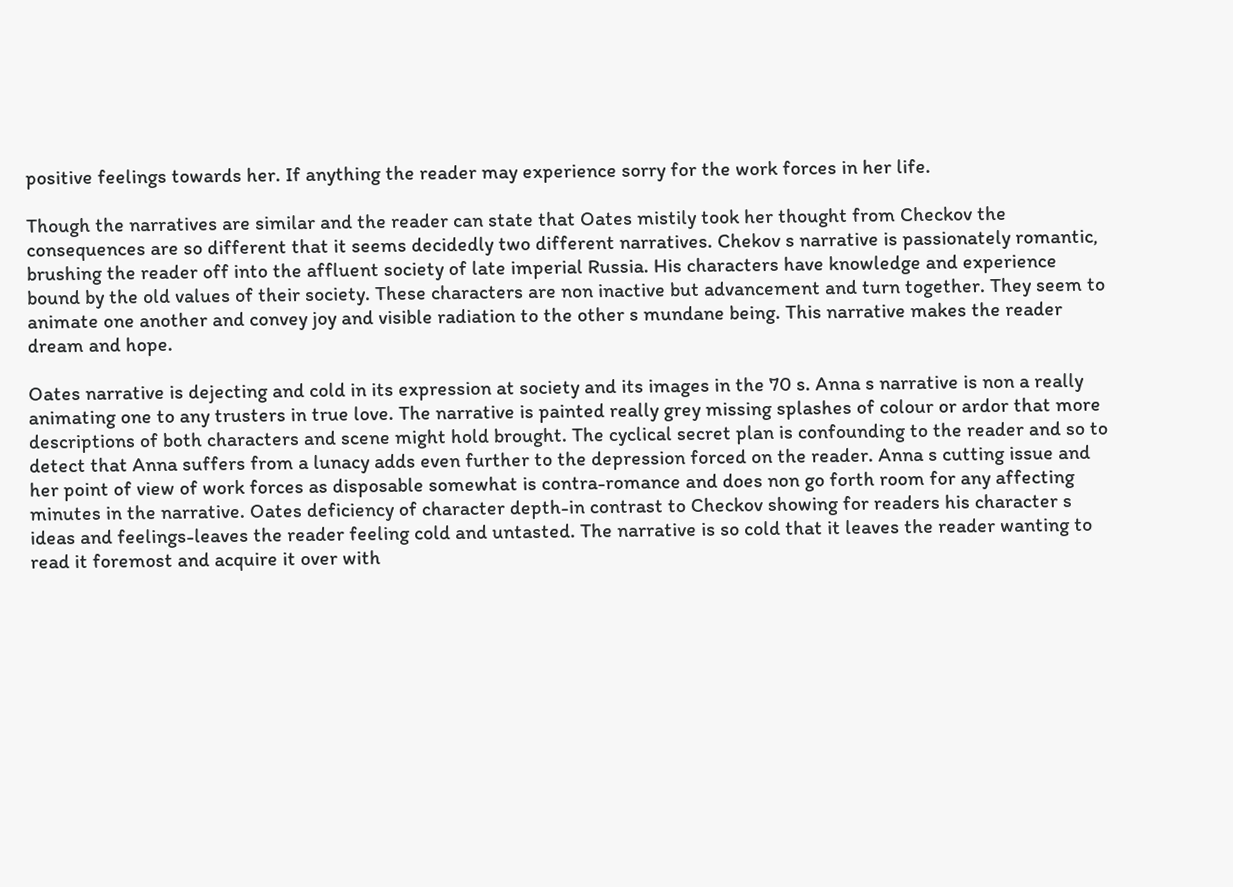positive feelings towards her. If anything the reader may experience sorry for the work forces in her life.

Though the narratives are similar and the reader can state that Oates mistily took her thought from Checkov the consequences are so different that it seems decidedly two different narratives. Chekov s narrative is passionately romantic, brushing the reader off into the affluent society of late imperial Russia. His characters have knowledge and experience bound by the old values of their society. These characters are non inactive but advancement and turn together. They seem to animate one another and convey joy and visible radiation to the other s mundane being. This narrative makes the reader dream and hope.

Oates narrative is dejecting and cold in its expression at society and its images in the 70 s. Anna s narrative is non a really animating one to any trusters in true love. The narrative is painted really grey missing splashes of colour or ardor that more descriptions of both characters and scene might hold brought. The cyclical secret plan is confounding to the reader and so to detect that Anna suffers from a lunacy adds even further to the depression forced on the reader. Anna s cutting issue and her point of view of work forces as disposable somewhat is contra-romance and does non go forth room for any affecting minutes in the narrative. Oates deficiency of character depth-in contrast to Checkov showing for readers his character s ideas and feelings-leaves the reader feeling cold and untasted. The narrative is so cold that it leaves the reader wanting to read it foremost and acquire it over with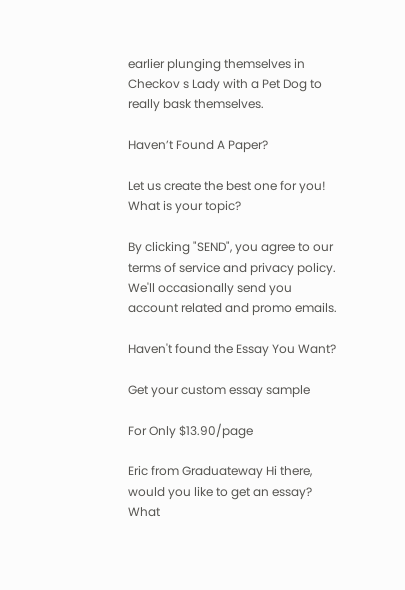earlier plunging themselves in Checkov s Lady with a Pet Dog to really bask themselves.

Haven’t Found A Paper?

Let us create the best one for you! What is your topic?

By clicking "SEND", you agree to our terms of service and privacy policy. We'll occasionally send you account related and promo emails.

Haven't found the Essay You Want?

Get your custom essay sample

For Only $13.90/page

Eric from Graduateway Hi there, would you like to get an essay? What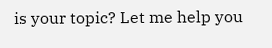is your topic? Let me help you